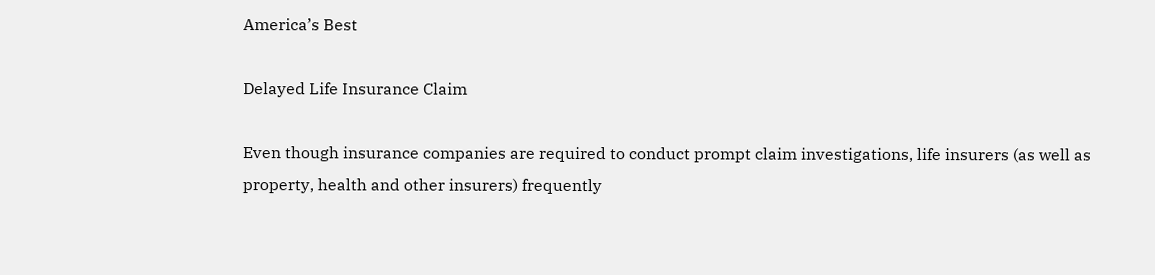America’s Best

Delayed Life Insurance Claim

Even though insurance companies are required to conduct prompt claim investigations, life insurers (as well as property, health and other insurers) frequently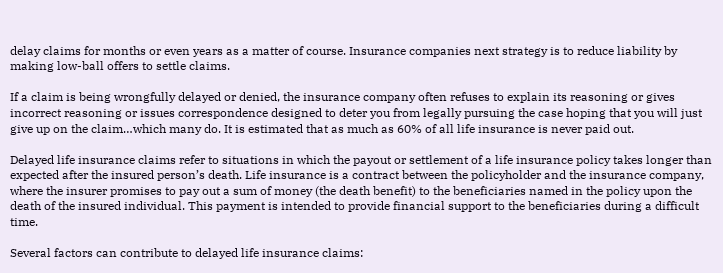delay claims for months or even years as a matter of course. Insurance companies next strategy is to reduce liability by making low-ball offers to settle claims.

If a claim is being wrongfully delayed or denied, the insurance company often refuses to explain its reasoning or gives incorrect reasoning or issues correspondence designed to deter you from legally pursuing the case hoping that you will just give up on the claim…which many do. It is estimated that as much as 60% of all life insurance is never paid out.

Delayed life insurance claims refer to situations in which the payout or settlement of a life insurance policy takes longer than expected after the insured person’s death. Life insurance is a contract between the policyholder and the insurance company, where the insurer promises to pay out a sum of money (the death benefit) to the beneficiaries named in the policy upon the death of the insured individual. This payment is intended to provide financial support to the beneficiaries during a difficult time.

Several factors can contribute to delayed life insurance claims: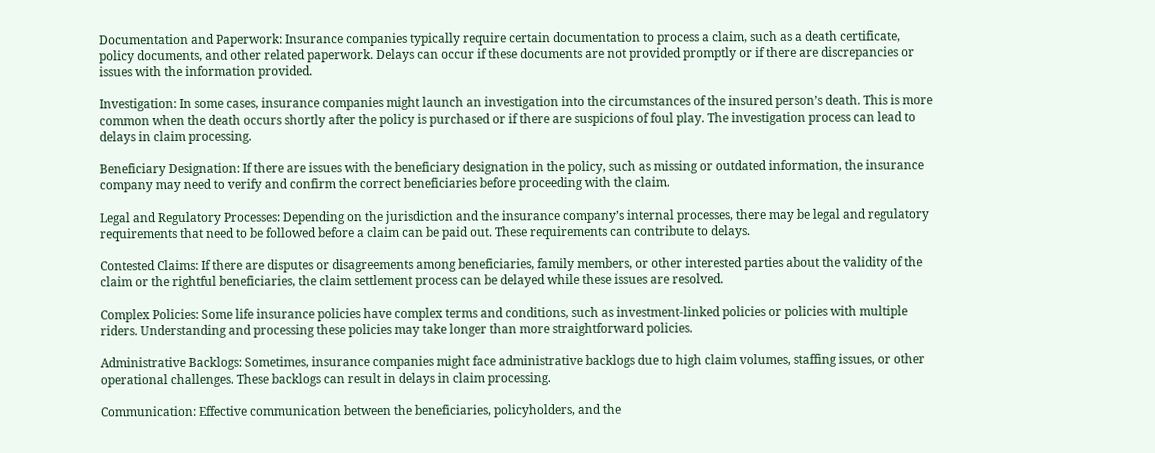Documentation and Paperwork: Insurance companies typically require certain documentation to process a claim, such as a death certificate, policy documents, and other related paperwork. Delays can occur if these documents are not provided promptly or if there are discrepancies or issues with the information provided.

Investigation: In some cases, insurance companies might launch an investigation into the circumstances of the insured person’s death. This is more common when the death occurs shortly after the policy is purchased or if there are suspicions of foul play. The investigation process can lead to delays in claim processing.

Beneficiary Designation: If there are issues with the beneficiary designation in the policy, such as missing or outdated information, the insurance company may need to verify and confirm the correct beneficiaries before proceeding with the claim.

Legal and Regulatory Processes: Depending on the jurisdiction and the insurance company’s internal processes, there may be legal and regulatory requirements that need to be followed before a claim can be paid out. These requirements can contribute to delays.

Contested Claims: If there are disputes or disagreements among beneficiaries, family members, or other interested parties about the validity of the claim or the rightful beneficiaries, the claim settlement process can be delayed while these issues are resolved.

Complex Policies: Some life insurance policies have complex terms and conditions, such as investment-linked policies or policies with multiple riders. Understanding and processing these policies may take longer than more straightforward policies.

Administrative Backlogs: Sometimes, insurance companies might face administrative backlogs due to high claim volumes, staffing issues, or other operational challenges. These backlogs can result in delays in claim processing.

Communication: Effective communication between the beneficiaries, policyholders, and the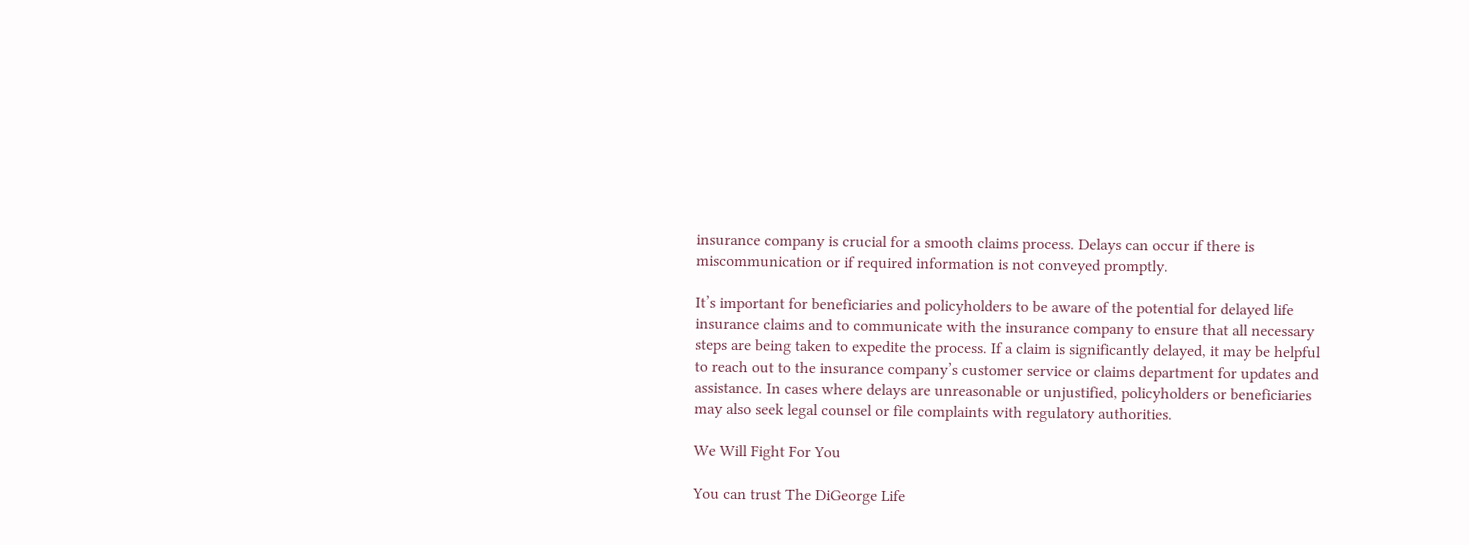insurance company is crucial for a smooth claims process. Delays can occur if there is miscommunication or if required information is not conveyed promptly.

It’s important for beneficiaries and policyholders to be aware of the potential for delayed life insurance claims and to communicate with the insurance company to ensure that all necessary steps are being taken to expedite the process. If a claim is significantly delayed, it may be helpful to reach out to the insurance company’s customer service or claims department for updates and assistance. In cases where delays are unreasonable or unjustified, policyholders or beneficiaries may also seek legal counsel or file complaints with regulatory authorities.

We Will Fight For You

You can trust The DiGeorge Life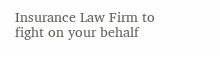Insurance Law Firm to fight on your behalf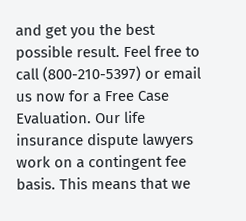and get you the best possible result. Feel free to call (800-210-5397) or email us now for a Free Case Evaluation. Our life insurance dispute lawyers work on a contingent fee basis. This means that we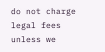do not charge legal fees unless we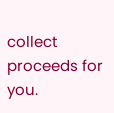collect proceeds for you.